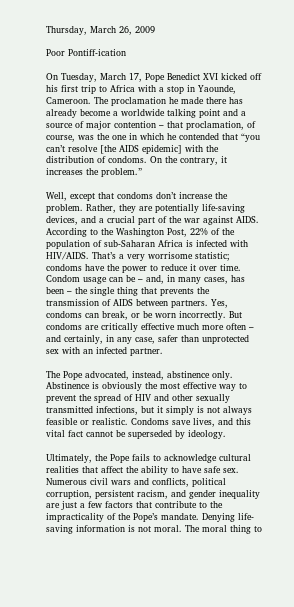Thursday, March 26, 2009

Poor Pontiff-ication

On Tuesday, March 17, Pope Benedict XVI kicked off his first trip to Africa with a stop in Yaounde, Cameroon. The proclamation he made there has already become a worldwide talking point and a source of major contention – that proclamation, of course, was the one in which he contended that “you can’t resolve [the AIDS epidemic] with the distribution of condoms. On the contrary, it increases the problem.”

Well, except that condoms don’t increase the problem. Rather, they are potentially life-saving devices, and a crucial part of the war against AIDS. According to the Washington Post, 22% of the population of sub-Saharan Africa is infected with HIV/AIDS. That’s a very worrisome statistic; condoms have the power to reduce it over time. Condom usage can be – and, in many cases, has been – the single thing that prevents the transmission of AIDS between partners. Yes, condoms can break, or be worn incorrectly. But condoms are critically effective much more often – and certainly, in any case, safer than unprotected sex with an infected partner.

The Pope advocated, instead, abstinence only. Abstinence is obviously the most effective way to prevent the spread of HIV and other sexually transmitted infections, but it simply is not always feasible or realistic. Condoms save lives, and this vital fact cannot be superseded by ideology.

Ultimately, the Pope fails to acknowledge cultural realities that affect the ability to have safe sex. Numerous civil wars and conflicts, political corruption, persistent racism, and gender inequality are just a few factors that contribute to the impracticality of the Pope’s mandate. Denying life-saving information is not moral. The moral thing to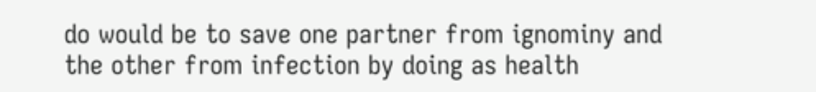do would be to save one partner from ignominy and the other from infection by doing as health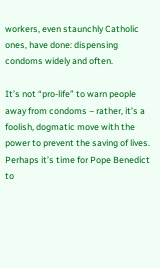workers, even staunchly Catholic ones, have done: dispensing condoms widely and often.

It’s not “pro-life” to warn people away from condoms – rather, it’s a foolish, dogmatic move with the power to prevent the saving of lives. Perhaps it’s time for Pope Benedict to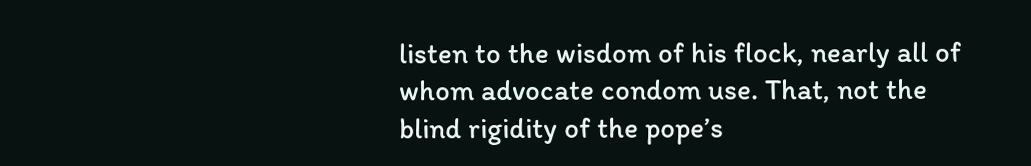listen to the wisdom of his flock, nearly all of whom advocate condom use. That, not the blind rigidity of the pope’s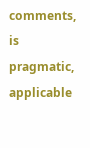comments, is pragmatic, applicable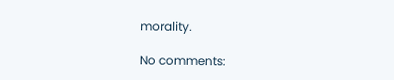morality.

No comments: